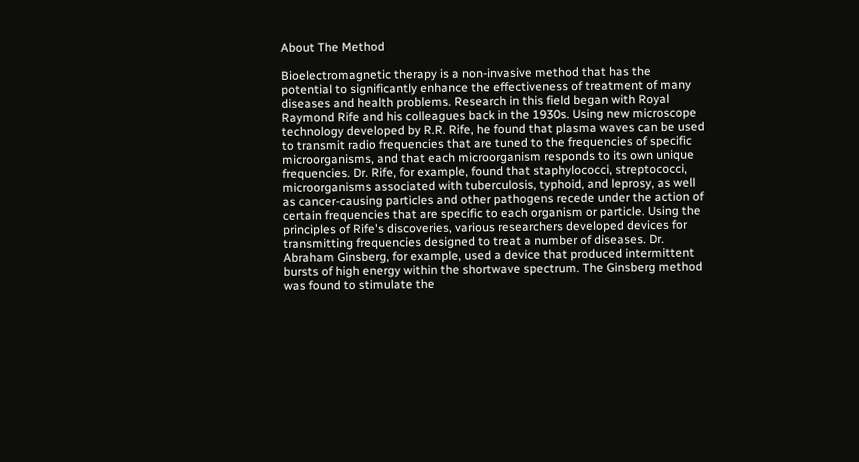About The Method

Bioelectromagnetic therapy is a non-invasive method that has the potential to significantly enhance the effectiveness of treatment of many diseases and health problems. Research in this field began with Royal Raymond Rife and his colleagues back in the 1930s. Using new microscope technology developed by R.R. Rife, he found that plasma waves can be used to transmit radio frequencies that are tuned to the frequencies of specific microorganisms, and that each microorganism responds to its own unique frequencies. Dr. Rife, for example, found that staphylococci, streptococci, microorganisms associated with tuberculosis, typhoid, and leprosy, as well as cancer-causing particles and other pathogens recede under the action of certain frequencies that are specific to each organism or particle. Using the principles of Rife's discoveries, various researchers developed devices for transmitting frequencies designed to treat a number of diseases. Dr. Abraham Ginsberg, for example, used a device that produced intermittent bursts of high energy within the shortwave spectrum. The Ginsberg method was found to stimulate the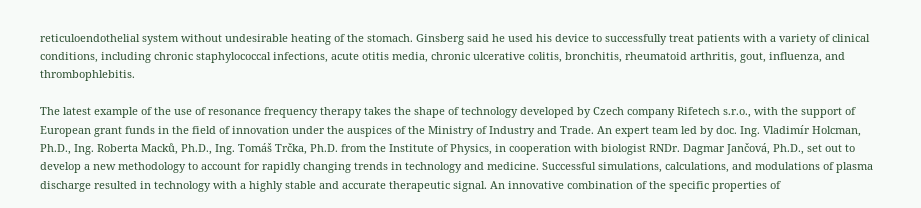reticuloendothelial system without undesirable heating of the stomach. Ginsberg said he used his device to successfully treat patients with a variety of clinical conditions, including chronic staphylococcal infections, acute otitis media, chronic ulcerative colitis, bronchitis, rheumatoid arthritis, gout, influenza, and thrombophlebitis.

The latest example of the use of resonance frequency therapy takes the shape of technology developed by Czech company Rifetech s.r.o., with the support of European grant funds in the field of innovation under the auspices of the Ministry of Industry and Trade. An expert team led by doc. Ing. Vladimír Holcman, Ph.D., Ing. Roberta Macků, Ph.D., Ing. Tomáš Trčka, Ph.D. from the Institute of Physics, in cooperation with biologist RNDr. Dagmar Jančová, Ph.D., set out to develop a new methodology to account for rapidly changing trends in technology and medicine. Successful simulations, calculations, and modulations of plasma discharge resulted in technology with a highly stable and accurate therapeutic signal. An innovative combination of the specific properties of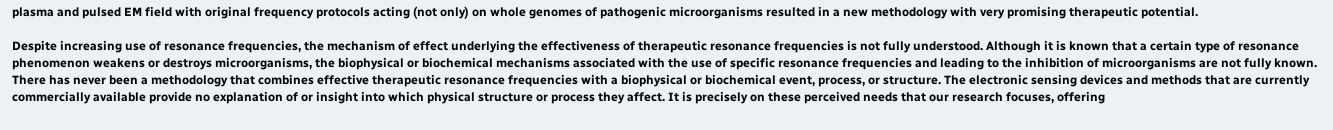plasma and pulsed EM field with original frequency protocols acting (not only) on whole genomes of pathogenic microorganisms resulted in a new methodology with very promising therapeutic potential.

Despite increasing use of resonance frequencies, the mechanism of effect underlying the effectiveness of therapeutic resonance frequencies is not fully understood. Although it is known that a certain type of resonance phenomenon weakens or destroys microorganisms, the biophysical or biochemical mechanisms associated with the use of specific resonance frequencies and leading to the inhibition of microorganisms are not fully known. There has never been a methodology that combines effective therapeutic resonance frequencies with a biophysical or biochemical event, process, or structure. The electronic sensing devices and methods that are currently commercially available provide no explanation of or insight into which physical structure or process they affect. It is precisely on these perceived needs that our research focuses, offering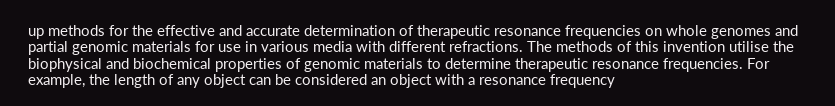up methods for the effective and accurate determination of therapeutic resonance frequencies on whole genomes and partial genomic materials for use in various media with different refractions. The methods of this invention utilise the biophysical and biochemical properties of genomic materials to determine therapeutic resonance frequencies. For example, the length of any object can be considered an object with a resonance frequency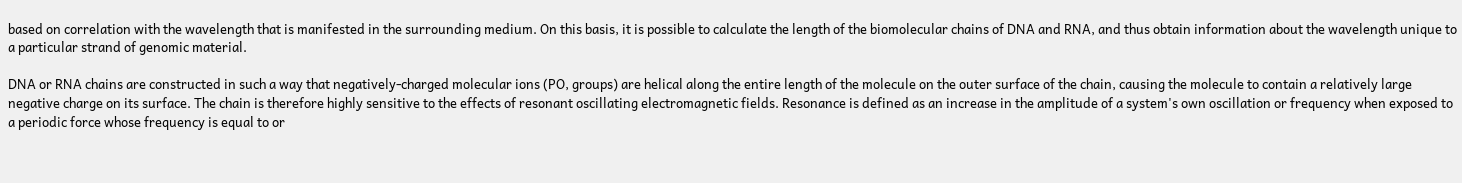based on correlation with the wavelength that is manifested in the surrounding medium. On this basis, it is possible to calculate the length of the biomolecular chains of DNA and RNA, and thus obtain information about the wavelength unique to a particular strand of genomic material.

DNA or RNA chains are constructed in such a way that negatively-charged molecular ions (PO, groups) are helical along the entire length of the molecule on the outer surface of the chain, causing the molecule to contain a relatively large negative charge on its surface. The chain is therefore highly sensitive to the effects of resonant oscillating electromagnetic fields. Resonance is defined as an increase in the amplitude of a system's own oscillation or frequency when exposed to a periodic force whose frequency is equal to or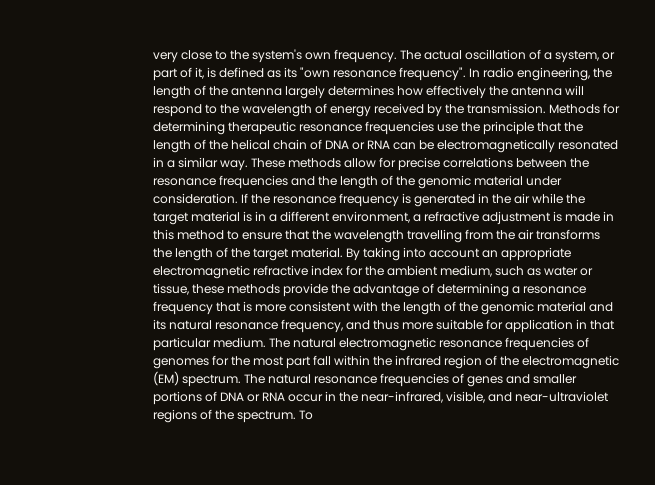very close to the system's own frequency. The actual oscillation of a system, or part of it, is defined as its "own resonance frequency". In radio engineering, the length of the antenna largely determines how effectively the antenna will respond to the wavelength of energy received by the transmission. Methods for determining therapeutic resonance frequencies use the principle that the length of the helical chain of DNA or RNA can be electromagnetically resonated in a similar way. These methods allow for precise correlations between the resonance frequencies and the length of the genomic material under consideration. If the resonance frequency is generated in the air while the target material is in a different environment, a refractive adjustment is made in this method to ensure that the wavelength travelling from the air transforms the length of the target material. By taking into account an appropriate electromagnetic refractive index for the ambient medium, such as water or tissue, these methods provide the advantage of determining a resonance frequency that is more consistent with the length of the genomic material and its natural resonance frequency, and thus more suitable for application in that particular medium. The natural electromagnetic resonance frequencies of genomes for the most part fall within the infrared region of the electromagnetic (EM) spectrum. The natural resonance frequencies of genes and smaller portions of DNA or RNA occur in the near-infrared, visible, and near-ultraviolet regions of the spectrum. To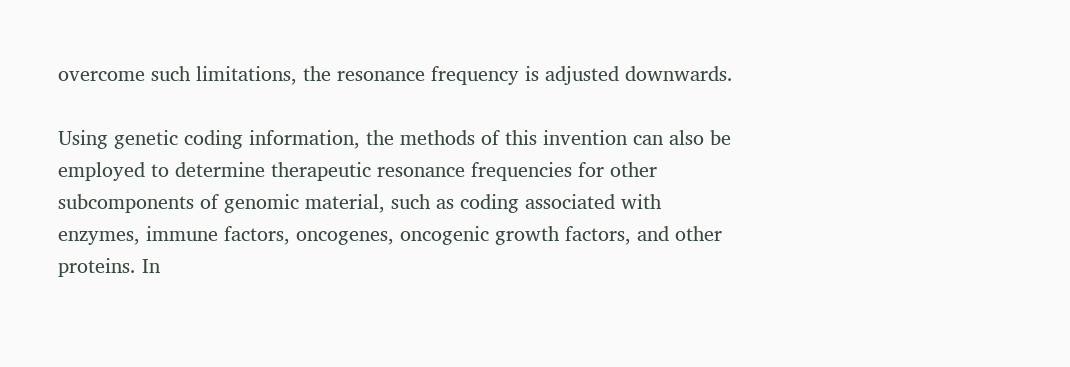overcome such limitations, the resonance frequency is adjusted downwards.

Using genetic coding information, the methods of this invention can also be employed to determine therapeutic resonance frequencies for other subcomponents of genomic material, such as coding associated with enzymes, immune factors, oncogenes, oncogenic growth factors, and other proteins. In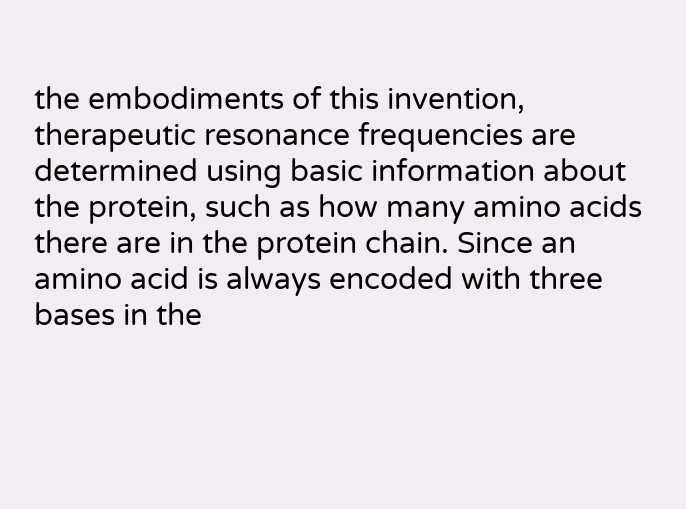the embodiments of this invention, therapeutic resonance frequencies are determined using basic information about the protein, such as how many amino acids there are in the protein chain. Since an amino acid is always encoded with three bases in the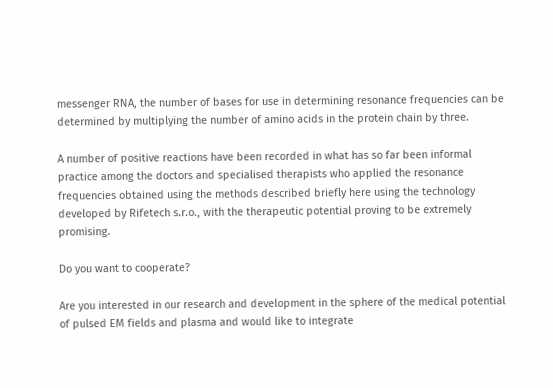messenger RNA, the number of bases for use in determining resonance frequencies can be determined by multiplying the number of amino acids in the protein chain by three.

A number of positive reactions have been recorded in what has so far been informal practice among the doctors and specialised therapists who applied the resonance frequencies obtained using the methods described briefly here using the technology developed by Rifetech s.r.o., with the therapeutic potential proving to be extremely promising.

Do you want to cooperate?

Are you interested in our research and development in the sphere of the medical potential of pulsed EM fields and plasma and would like to integrate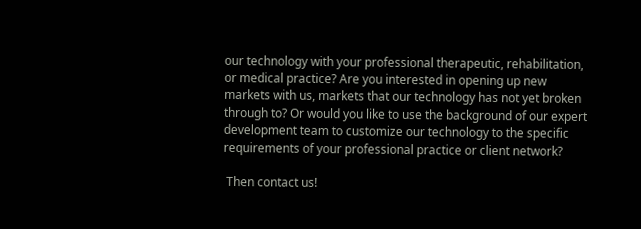our technology with your professional therapeutic, rehabilitation, or medical practice? Are you interested in opening up new markets with us, markets that our technology has not yet broken through to? Or would you like to use the background of our expert development team to customize our technology to the specific requirements of your professional practice or client network?

 Then contact us!